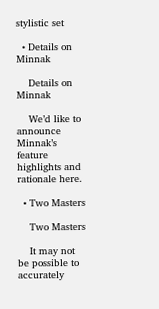stylistic set

  • Details on Minnak

    Details on Minnak

    We’d like to announce Minnak’s feature highlights and rationale here.

  • Two Masters

    Two Masters

    It may not be possible to accurately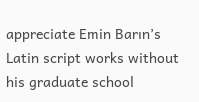appreciate Emin Barın’s Latin script works without his graduate school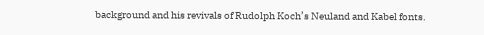background and his revivals of Rudolph Koch’s Neuland and Kabel fonts.